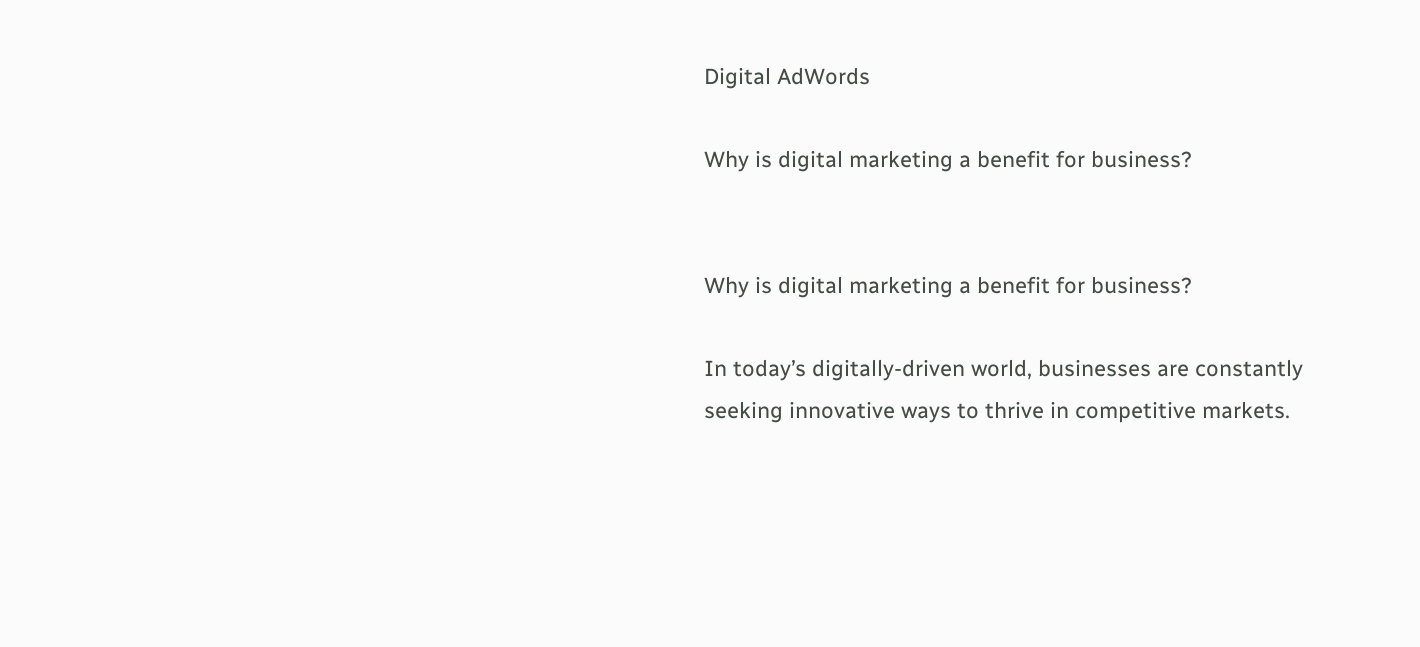Digital AdWords

Why is digital marketing a benefit for business?


Why is digital marketing a benefit for business?

In today’s digitally-driven world, businesses are constantly seeking innovative ways to thrive in competitive markets.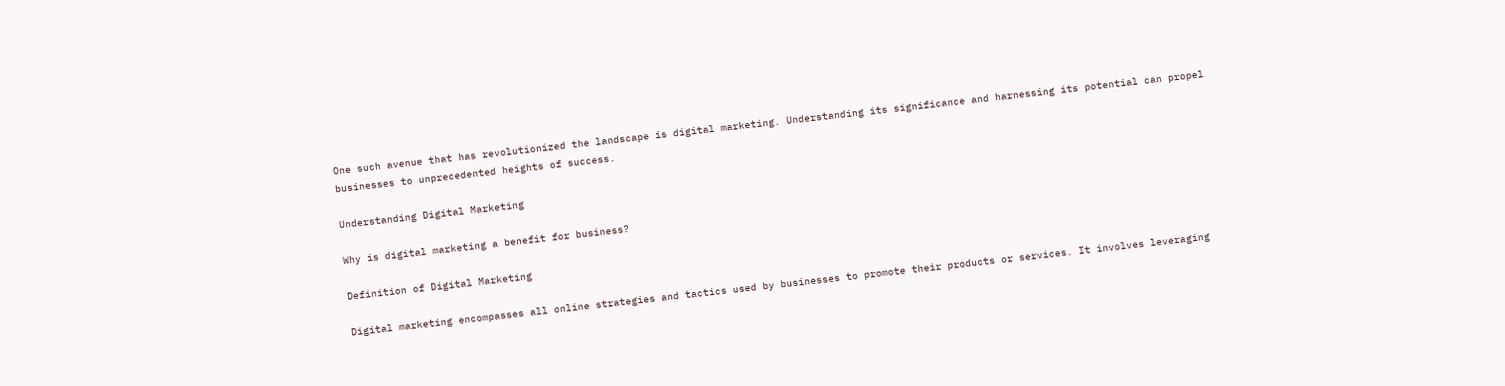One such avenue that has revolutionized the landscape is digital marketing. Understanding its significance and harnessing its potential can propel businesses to unprecedented heights of success.

Understanding Digital Marketing

Why is digital marketing a benefit for business?

Definition of Digital Marketing

Digital marketing encompasses all online strategies and tactics used by businesses to promote their products or services. It involves leveraging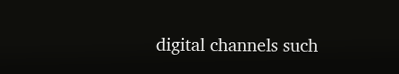digital channels such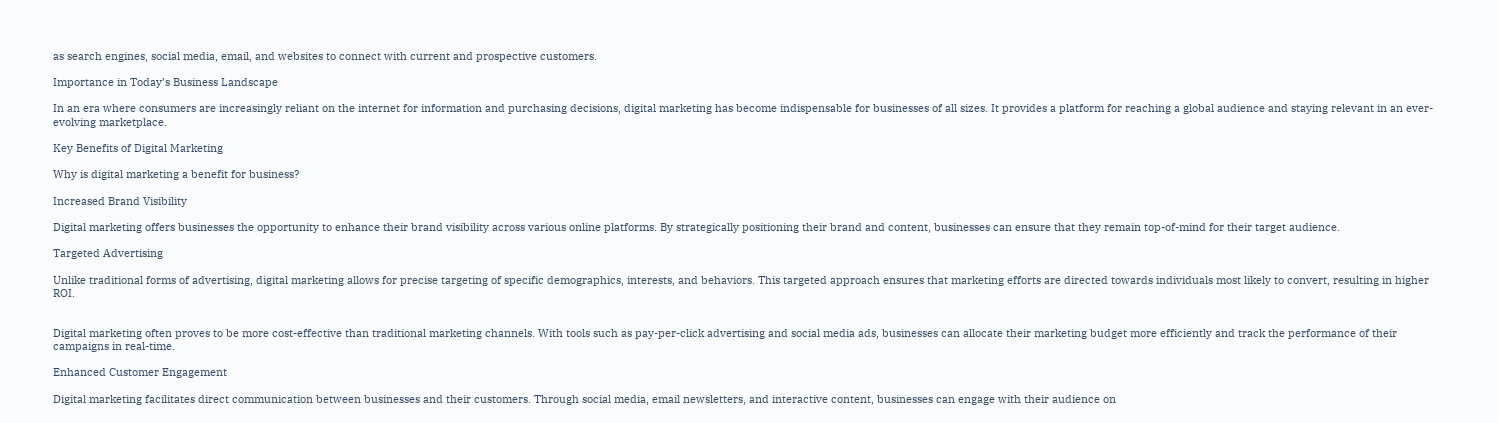as search engines, social media, email, and websites to connect with current and prospective customers.

Importance in Today’s Business Landscape

In an era where consumers are increasingly reliant on the internet for information and purchasing decisions, digital marketing has become indispensable for businesses of all sizes. It provides a platform for reaching a global audience and staying relevant in an ever-evolving marketplace.

Key Benefits of Digital Marketing

Why is digital marketing a benefit for business?

Increased Brand Visibility

Digital marketing offers businesses the opportunity to enhance their brand visibility across various online platforms. By strategically positioning their brand and content, businesses can ensure that they remain top-of-mind for their target audience.

Targeted Advertising

Unlike traditional forms of advertising, digital marketing allows for precise targeting of specific demographics, interests, and behaviors. This targeted approach ensures that marketing efforts are directed towards individuals most likely to convert, resulting in higher ROI.


Digital marketing often proves to be more cost-effective than traditional marketing channels. With tools such as pay-per-click advertising and social media ads, businesses can allocate their marketing budget more efficiently and track the performance of their campaigns in real-time.

Enhanced Customer Engagement

Digital marketing facilitates direct communication between businesses and their customers. Through social media, email newsletters, and interactive content, businesses can engage with their audience on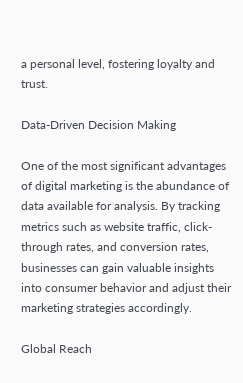a personal level, fostering loyalty and trust.

Data-Driven Decision Making

One of the most significant advantages of digital marketing is the abundance of data available for analysis. By tracking metrics such as website traffic, click-through rates, and conversion rates, businesses can gain valuable insights into consumer behavior and adjust their marketing strategies accordingly.

Global Reach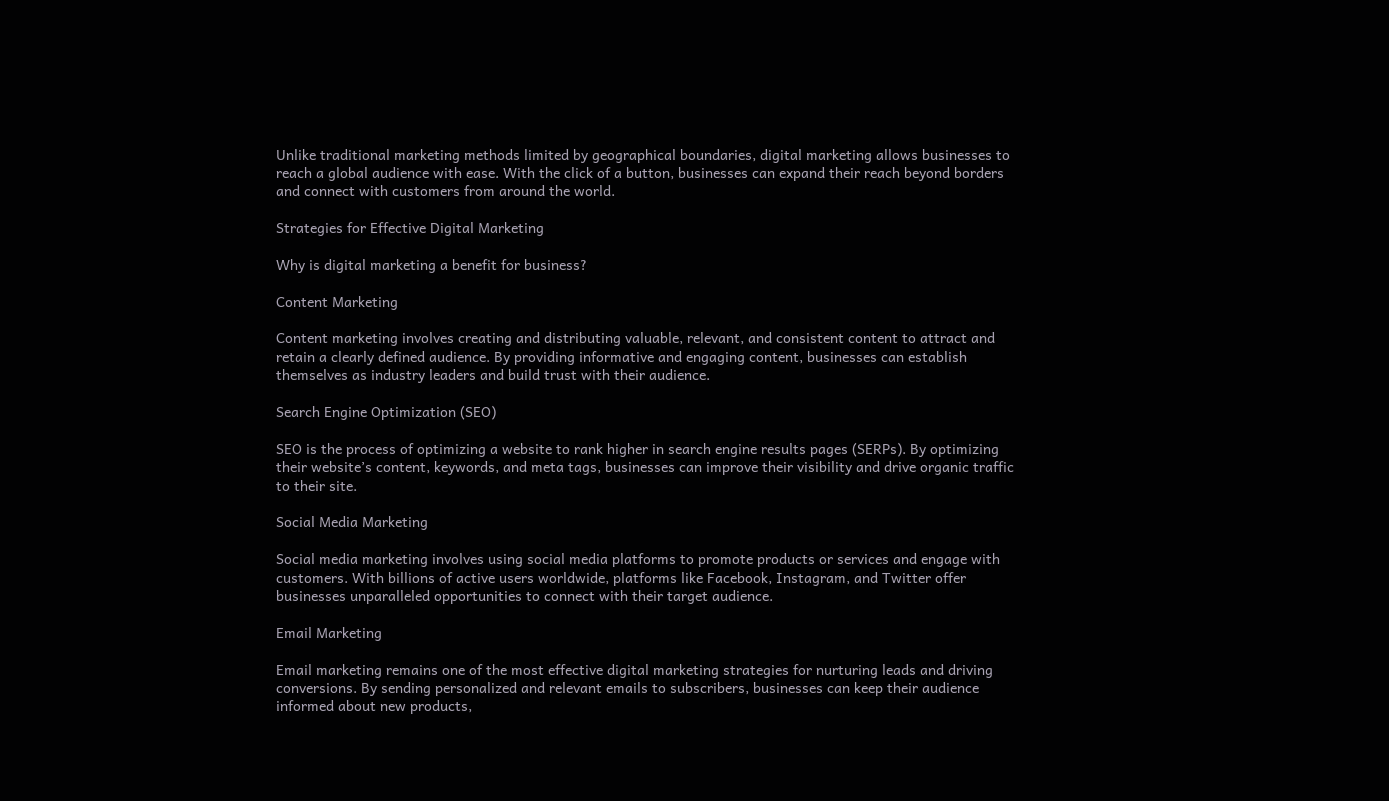Unlike traditional marketing methods limited by geographical boundaries, digital marketing allows businesses to reach a global audience with ease. With the click of a button, businesses can expand their reach beyond borders and connect with customers from around the world.

Strategies for Effective Digital Marketing

Why is digital marketing a benefit for business?

Content Marketing

Content marketing involves creating and distributing valuable, relevant, and consistent content to attract and retain a clearly defined audience. By providing informative and engaging content, businesses can establish themselves as industry leaders and build trust with their audience.

Search Engine Optimization (SEO)

SEO is the process of optimizing a website to rank higher in search engine results pages (SERPs). By optimizing their website’s content, keywords, and meta tags, businesses can improve their visibility and drive organic traffic to their site.

Social Media Marketing

Social media marketing involves using social media platforms to promote products or services and engage with customers. With billions of active users worldwide, platforms like Facebook, Instagram, and Twitter offer businesses unparalleled opportunities to connect with their target audience.

Email Marketing

Email marketing remains one of the most effective digital marketing strategies for nurturing leads and driving conversions. By sending personalized and relevant emails to subscribers, businesses can keep their audience informed about new products,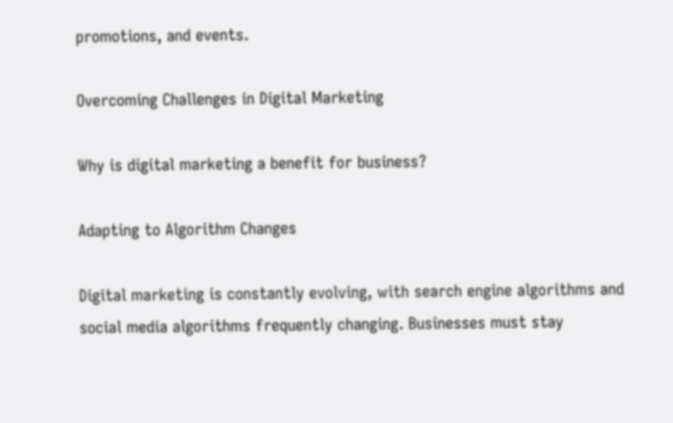promotions, and events.

Overcoming Challenges in Digital Marketing

Why is digital marketing a benefit for business?

Adapting to Algorithm Changes

Digital marketing is constantly evolving, with search engine algorithms and social media algorithms frequently changing. Businesses must stay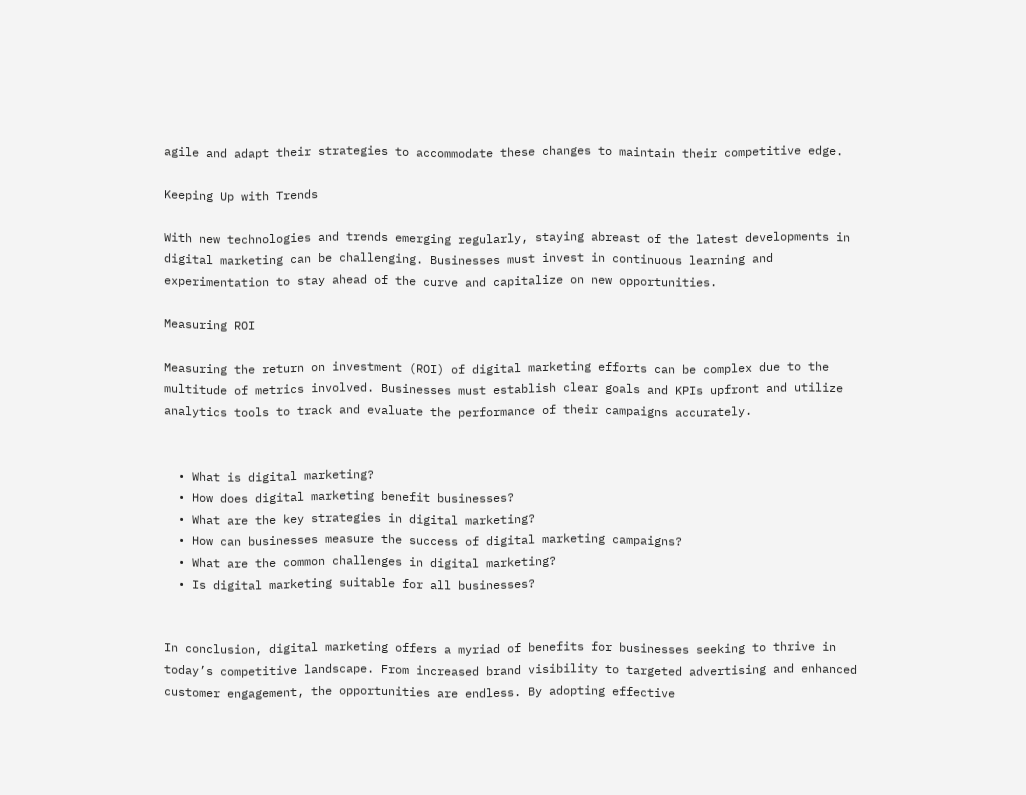agile and adapt their strategies to accommodate these changes to maintain their competitive edge.

Keeping Up with Trends

With new technologies and trends emerging regularly, staying abreast of the latest developments in digital marketing can be challenging. Businesses must invest in continuous learning and experimentation to stay ahead of the curve and capitalize on new opportunities.

Measuring ROI

Measuring the return on investment (ROI) of digital marketing efforts can be complex due to the multitude of metrics involved. Businesses must establish clear goals and KPIs upfront and utilize analytics tools to track and evaluate the performance of their campaigns accurately.


  • What is digital marketing?
  • How does digital marketing benefit businesses?
  • What are the key strategies in digital marketing?
  • How can businesses measure the success of digital marketing campaigns?
  • What are the common challenges in digital marketing?
  • Is digital marketing suitable for all businesses?


In conclusion, digital marketing offers a myriad of benefits for businesses seeking to thrive in today’s competitive landscape. From increased brand visibility to targeted advertising and enhanced customer engagement, the opportunities are endless. By adopting effective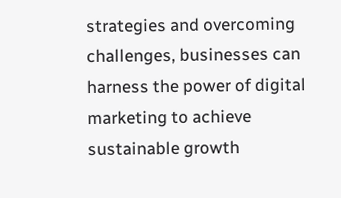strategies and overcoming challenges, businesses can harness the power of digital marketing to achieve sustainable growth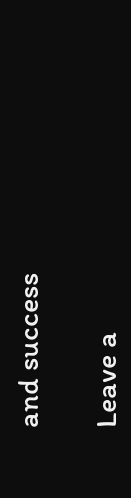and success

Leave a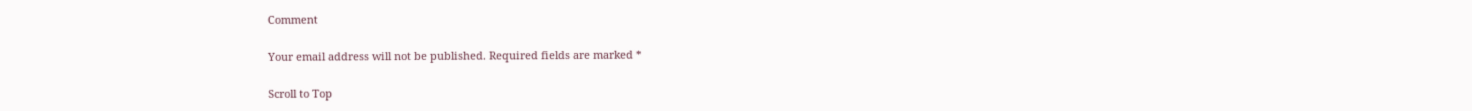Comment

Your email address will not be published. Required fields are marked *

Scroll to Top